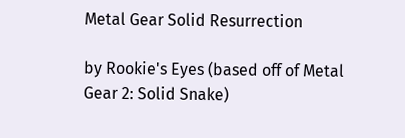Metal Gear Solid Resurrection

by Rookie's Eyes (based off of Metal Gear 2: Solid Snake)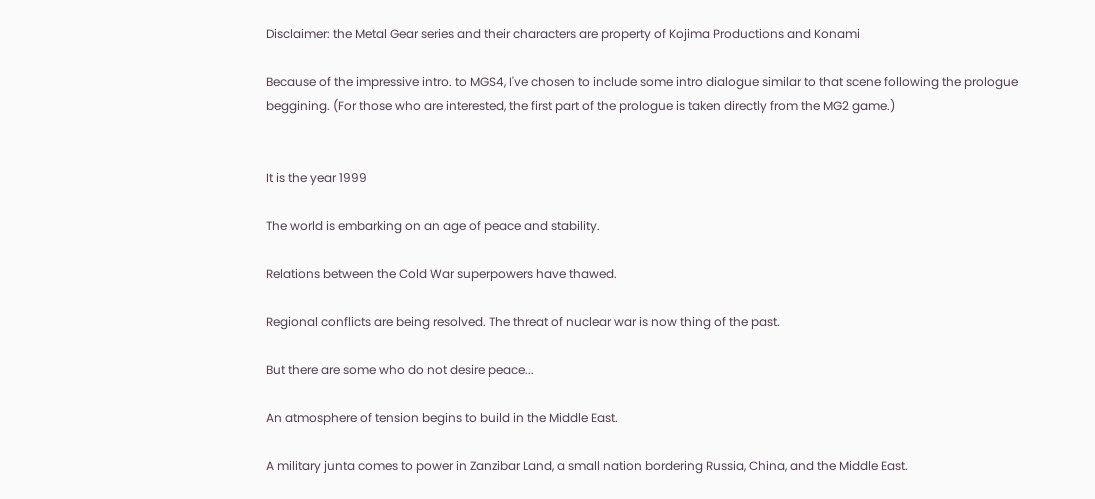Disclaimer: the Metal Gear series and their characters are property of Kojima Productions and Konami

Because of the impressive intro. to MGS4, I've chosen to include some intro dialogue similar to that scene following the prologue beggining. (For those who are interested, the first part of the prologue is taken directly from the MG2 game.)


It is the year 1999

The world is embarking on an age of peace and stability.

Relations between the Cold War superpowers have thawed.

Regional conflicts are being resolved. The threat of nuclear war is now thing of the past.

But there are some who do not desire peace...

An atmosphere of tension begins to build in the Middle East.

A military junta comes to power in Zanzibar Land, a small nation bordering Russia, China, and the Middle East.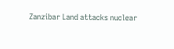Zanzibar Land attacks nuclear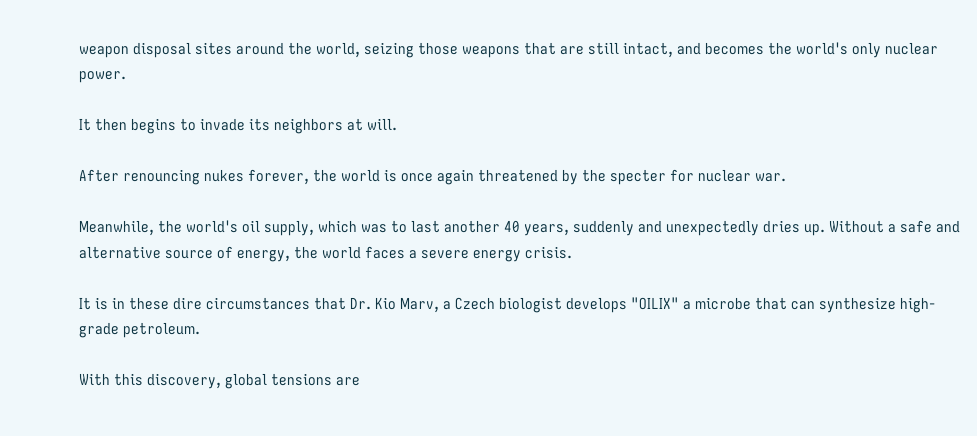weapon disposal sites around the world, seizing those weapons that are still intact, and becomes the world's only nuclear power.

It then begins to invade its neighbors at will.

After renouncing nukes forever, the world is once again threatened by the specter for nuclear war.

Meanwhile, the world's oil supply, which was to last another 40 years, suddenly and unexpectedly dries up. Without a safe and alternative source of energy, the world faces a severe energy crisis.

It is in these dire circumstances that Dr. Kio Marv, a Czech biologist develops "OILIX" a microbe that can synthesize high-grade petroleum.

With this discovery, global tensions are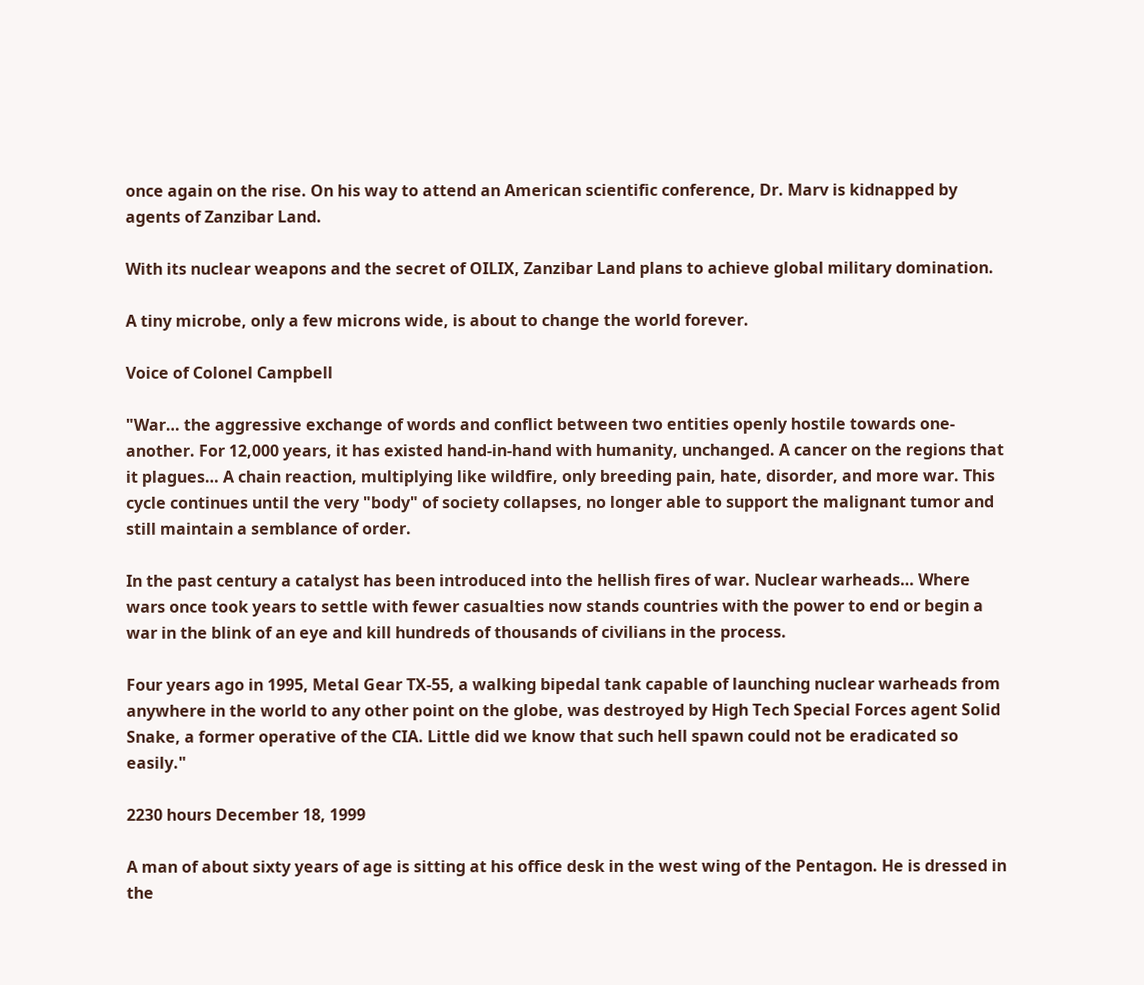once again on the rise. On his way to attend an American scientific conference, Dr. Marv is kidnapped by agents of Zanzibar Land.

With its nuclear weapons and the secret of OILIX, Zanzibar Land plans to achieve global military domination.

A tiny microbe, only a few microns wide, is about to change the world forever.

Voice of Colonel Campbell

"War… the aggressive exchange of words and conflict between two entities openly hostile towards one-another. For 12,000 years, it has existed hand-in-hand with humanity, unchanged. A cancer on the regions that it plagues… A chain reaction, multiplying like wildfire, only breeding pain, hate, disorder, and more war. This cycle continues until the very "body" of society collapses, no longer able to support the malignant tumor and still maintain a semblance of order.

In the past century a catalyst has been introduced into the hellish fires of war. Nuclear warheads… Where wars once took years to settle with fewer casualties now stands countries with the power to end or begin a war in the blink of an eye and kill hundreds of thousands of civilians in the process.

Four years ago in 1995, Metal Gear TX-55, a walking bipedal tank capable of launching nuclear warheads from anywhere in the world to any other point on the globe, was destroyed by High Tech Special Forces agent Solid Snake, a former operative of the CIA. Little did we know that such hell spawn could not be eradicated so easily."

2230 hours December 18, 1999

A man of about sixty years of age is sitting at his office desk in the west wing of the Pentagon. He is dressed in the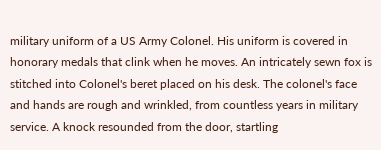military uniform of a US Army Colonel. His uniform is covered in honorary medals that clink when he moves. An intricately sewn fox is stitched into Colonel's beret placed on his desk. The colonel's face and hands are rough and wrinkled, from countless years in military service. A knock resounded from the door, startling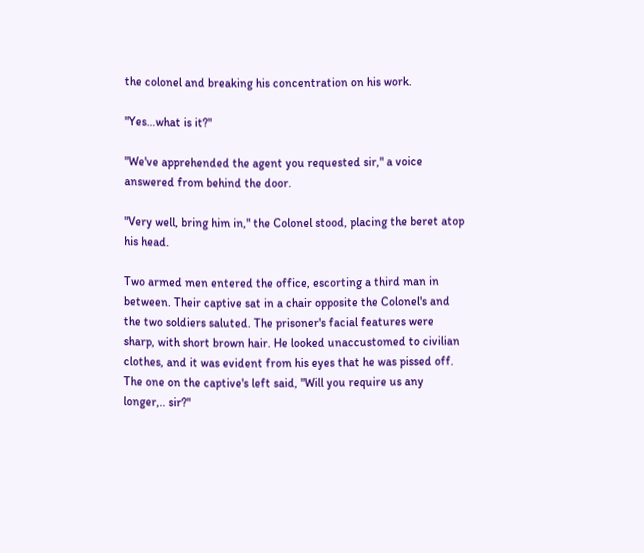the colonel and breaking his concentration on his work.

"Yes…what is it?"

"We've apprehended the agent you requested sir," a voice answered from behind the door.

"Very well, bring him in," the Colonel stood, placing the beret atop his head.

Two armed men entered the office, escorting a third man in between. Their captive sat in a chair opposite the Colonel's and the two soldiers saluted. The prisoner's facial features were sharp, with short brown hair. He looked unaccustomed to civilian clothes, and it was evident from his eyes that he was pissed off. The one on the captive's left said, "Will you require us any longer,.. sir?"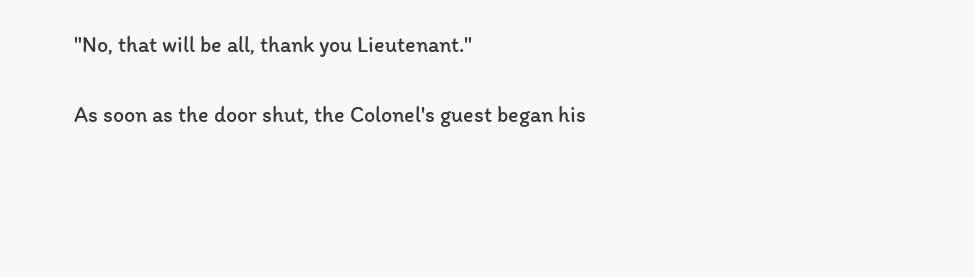"No, that will be all, thank you Lieutenant."

As soon as the door shut, the Colonel's guest began his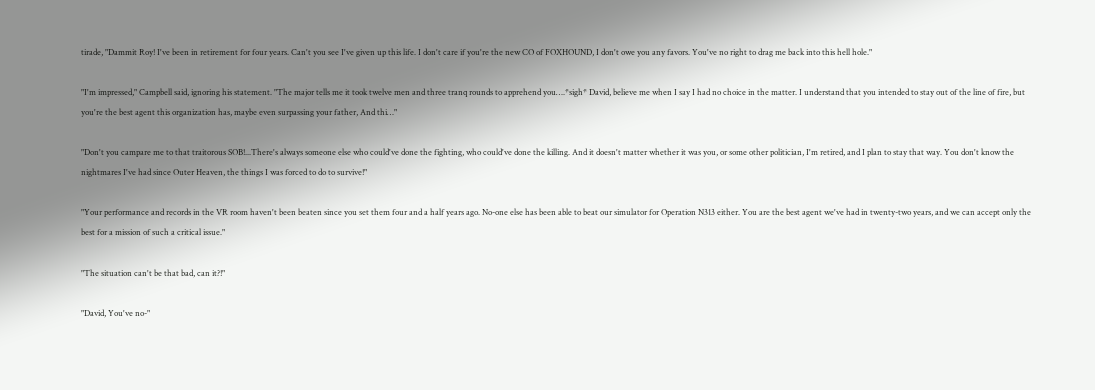tirade, "Dammit Roy! I've been in retirement for four years. Can't you see I've given up this life. I don't care if you're the new CO of FOXHOUND, I don't owe you any favors. You've no right to drag me back into this hell hole."

"I'm impressed," Campbell said, ignoring his statement. "The major tells me it took twelve men and three tranq rounds to apprehend you….*sigh* David, believe me when I say I had no choice in the matter. I understand that you intended to stay out of the line of fire, but you're the best agent this organization has, maybe even surpassing your father, And thi…"

"Don't you campare me to that traitorous SOB!...There's always someone else who could've done the fighting, who could've done the killing. And it doesn't matter whether it was you, or some other politician, I'm retired, and I plan to stay that way. You don't know the nightmares I've had since Outer Heaven, the things I was forced to do to survive!"

"Your performance and records in the VR room haven't been beaten since you set them four and a half years ago. No-one else has been able to beat our simulator for Operation N313 either. You are the best agent we've had in twenty-two years, and we can accept only the best for a mission of such a critical issue."

"The situation can't be that bad, can it?!"

"David, You've no-"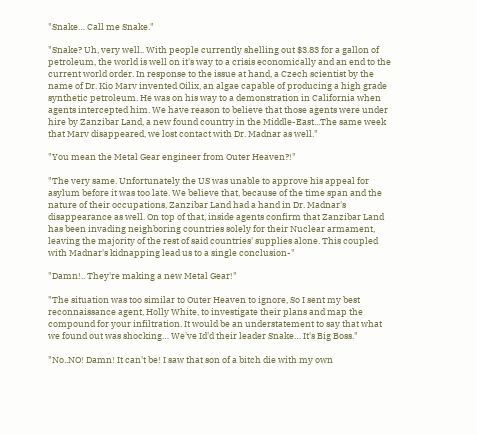"Snake… Call me Snake."

"Snake? Uh, very well.. With people currently shelling out $3.83 for a gallon of petroleum, the world is well on it's way to a crisis economically and an end to the current world order. In response to the issue at hand, a Czech scientist by the name of Dr. Kio Marv invented Oilix, an algae capable of producing a high grade synthetic petroleum. He was on his way to a demonstration in California when agents intercepted him. We have reason to believe that those agents were under hire by Zanzibar Land, a new found country in the Middle-East...The same week that Marv disappeared, we lost contact with Dr. Madnar as well."

"You mean the Metal Gear engineer from Outer Heaven?!"

"The very same. Unfortunately the US was unable to approve his appeal for asylum before it was too late. We believe that, because of the time span and the nature of their occupations, Zanzibar Land had a hand in Dr. Madnar's disappearance as well. On top of that, inside agents confirm that Zanzibar Land has been invading neighboring countries solely for their Nuclear armament, leaving the majority of the rest of said countries' supplies alone. This coupled with Madnar's kidnapping lead us to a single conclusion-"

"Damn!.. They're making a new Metal Gear!"

"The situation was too similar to Outer Heaven to ignore, So I sent my best reconnaissance agent, Holly White, to investigate their plans and map the compound for your infiltration. It would be an understatement to say that what we found out was shocking… We've Id'd their leader Snake… It's Big Boss."

"No..NO! Damn! It can't be! I saw that son of a bitch die with my own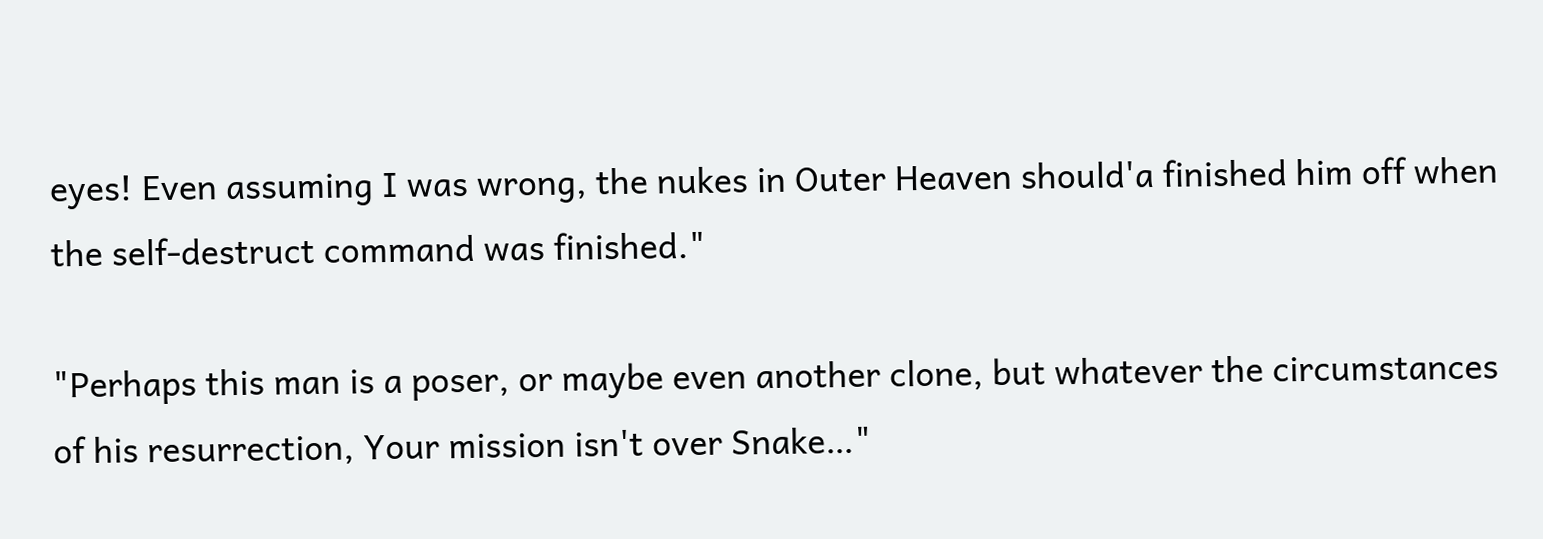eyes! Even assuming I was wrong, the nukes in Outer Heaven should'a finished him off when the self-destruct command was finished."

"Perhaps this man is a poser, or maybe even another clone, but whatever the circumstances of his resurrection, Your mission isn't over Snake…"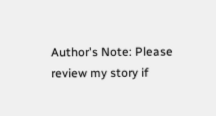Author's Note: Please review my story if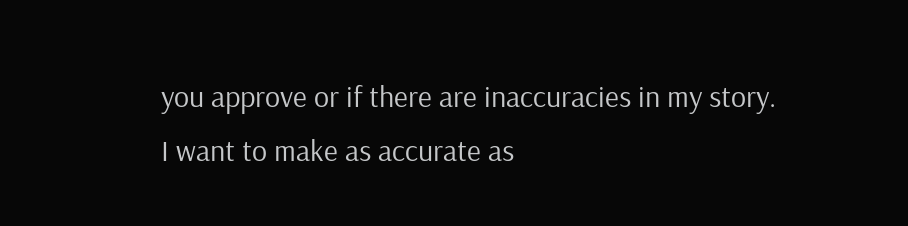you approve or if there are inaccuracies in my story. I want to make as accurate as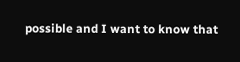possible and I want to know that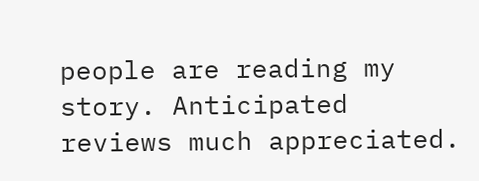people are reading my story. Anticipated reviews much appreciated.